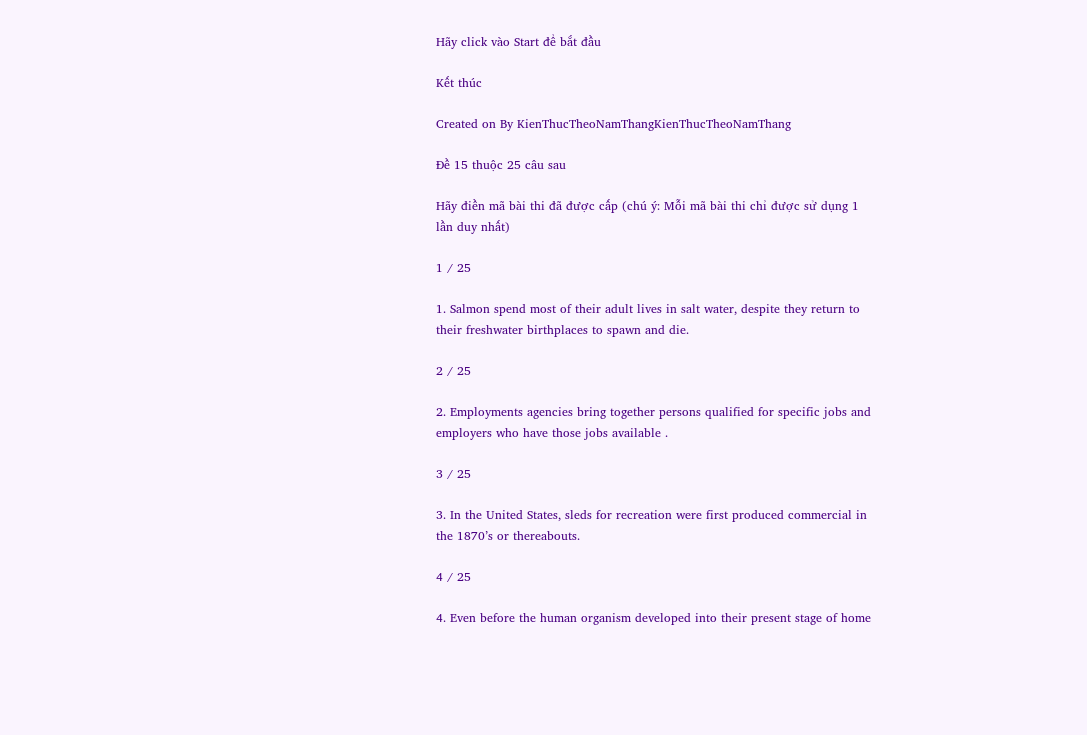Hãy click vào Start để bắt đầu

Kết thúc

Created on By KienThucTheoNamThangKienThucTheoNamThang

Đề 15 thuộc 25 câu sau

Hãy điền mã bài thi đã được cấp (chú ý: Mỗi mã bài thi chỉ được sử dụng 1 lần duy nhất)

1 / 25

1. Salmon spend most of their adult lives in salt water, despite they return to their freshwater birthplaces to spawn and die.

2 / 25

2. Employments agencies bring together persons qualified for specific jobs and employers who have those jobs available .

3 / 25

3. In the United States, sleds for recreation were first produced commercial in the 1870’s or thereabouts.

4 / 25

4. Even before the human organism developed into their present stage of home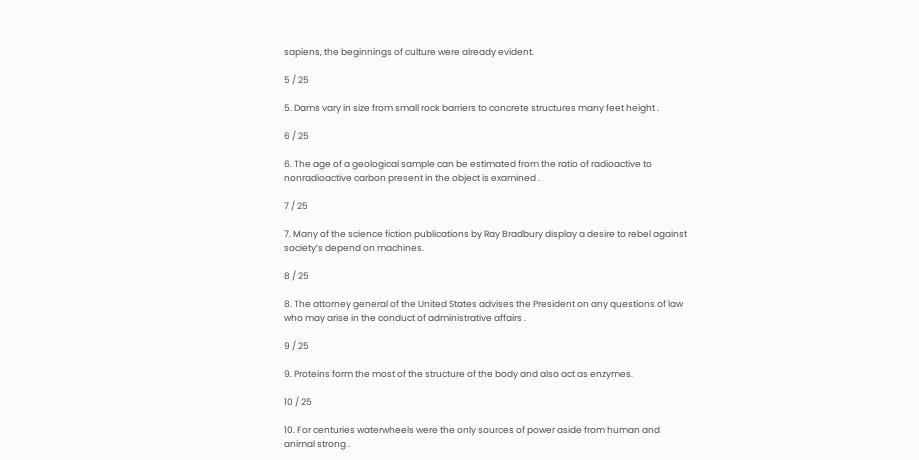sapiens, the beginnings of culture were already evident.

5 / 25

5. Dams vary in size from small rock barriers to concrete structures many feet height .

6 / 25

6. The age of a geological sample can be estimated from the ratio of radioactive to nonradioactive carbon present in the object is examined .

7 / 25

7. Many of the science fiction publications by Ray Bradbury display a desire to rebel against society’s depend on machines.

8 / 25

8. The attorney general of the United States advises the President on any questions of law who may arise in the conduct of administrative affairs .

9 / 25

9. Proteins form the most of the structure of the body and also act as enzymes.

10 / 25

10. For centuries waterwheels were the only sources of power aside from human and animal strong .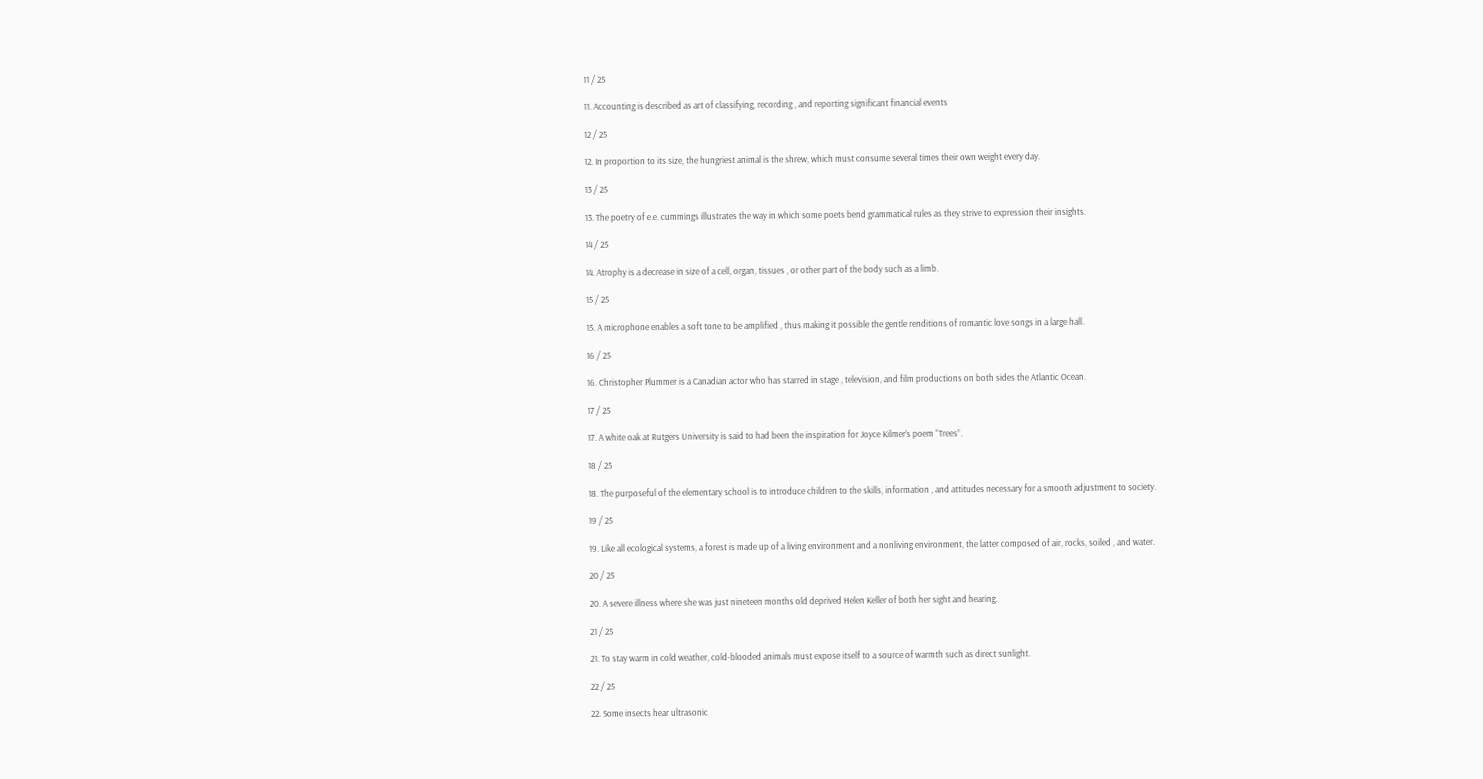11 / 25

11. Accounting is described as art of classifying, recording , and reporting significant financial events

12 / 25

12. In proportion to its size, the hungriest animal is the shrew, which must consume several times their own weight every day.

13 / 25

13. The poetry of e.e. cummings illustrates the way in which some poets bend grammatical rules as they strive to expression their insights.

14 / 25

14. Atrophy is a decrease in size of a cell, organ, tissues , or other part of the body such as a limb.

15 / 25

15. A microphone enables a soft tone to be amplified , thus making it possible the gentle renditions of romantic love songs in a large hall.

16 / 25

16. Christopher Plummer is a Canadian actor who has starred in stage , television, and film productions on both sides the Atlantic Ocean.

17 / 25

17. A white oak at Rutgers University is said to had been the inspiration for Joyce Kilmer’s poem “Trees”.

18 / 25

18. The purposeful of the elementary school is to introduce children to the skills, information , and attitudes necessary for a smooth adjustment to society.

19 / 25

19. Like all ecological systems, a forest is made up of a living environment and a nonliving environment, the latter composed of air, rocks, soiled , and water.

20 / 25

20. A severe illness where she was just nineteen months old deprived Helen Keller of both her sight and hearing.

21 / 25

21. To stay warm in cold weather, cold-blooded animals must expose itself to a source of warmth such as direct sunlight.

22 / 25

22. Some insects hear ultrasonic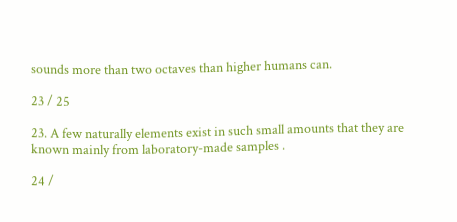sounds more than two octaves than higher humans can.

23 / 25

23. A few naturally elements exist in such small amounts that they are known mainly from laboratory-made samples .

24 /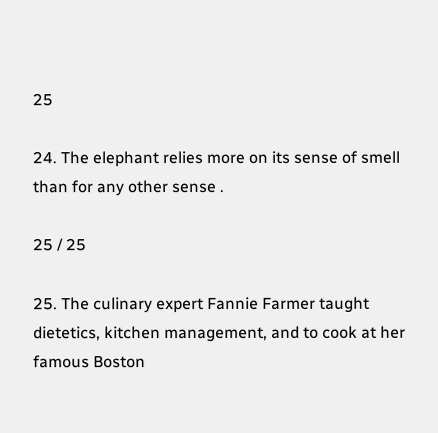25

24. The elephant relies more on its sense of smell than for any other sense .

25 / 25

25. The culinary expert Fannie Farmer taught dietetics, kitchen management, and to cook at her famous Boston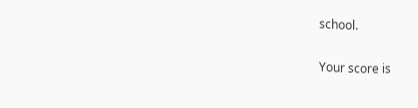school.

Your score is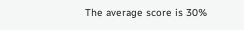The average score is 30%